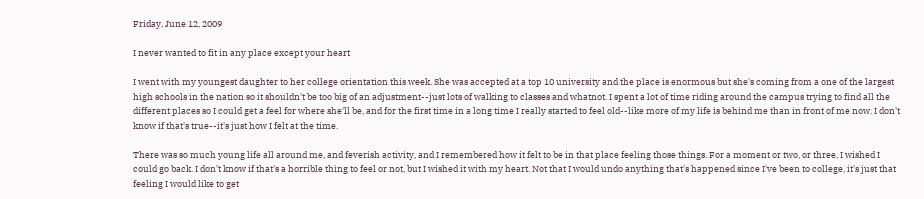Friday, June 12, 2009

I never wanted to fit in any place except your heart

I went with my youngest daughter to her college orientation this week. She was accepted at a top 10 university and the place is enormous but she's coming from a one of the largest high schools in the nation so it shouldn't be too big of an adjustment--just lots of walking to classes and whatnot. I spent a lot of time riding around the campus trying to find all the different places so I could get a feel for where she'll be, and for the first time in a long time I really started to feel old--like more of my life is behind me than in front of me now. I don't know if that's true--it's just how I felt at the time.

There was so much young life all around me, and feverish activity, and I remembered how it felt to be in that place feeling those things. For a moment or two, or three, I wished I could go back. I don't know if that's a horrible thing to feel or not, but I wished it with my heart. Not that I would undo anything that's happened since I've been to college, it's just that feeling I would like to get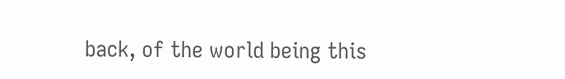back, of the world being this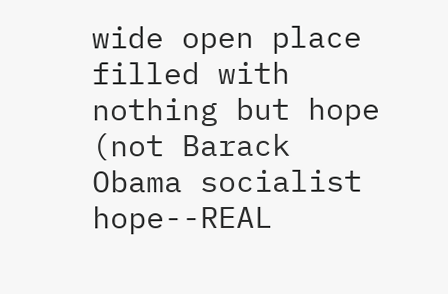wide open place filled with nothing but hope (not Barack Obama socialist hope--REAL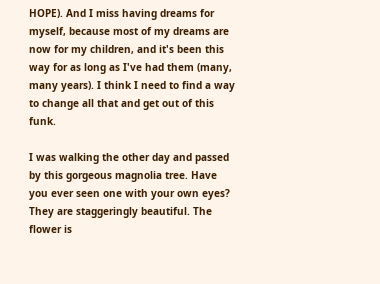HOPE). And I miss having dreams for myself, because most of my dreams are now for my children, and it's been this way for as long as I've had them (many, many years). I think I need to find a way to change all that and get out of this funk.

I was walking the other day and passed by this gorgeous magnolia tree. Have you ever seen one with your own eyes? They are staggeringly beautiful. The flower is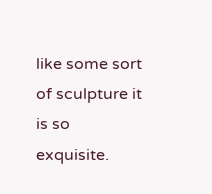like some sort of sculpture it is so exquisite.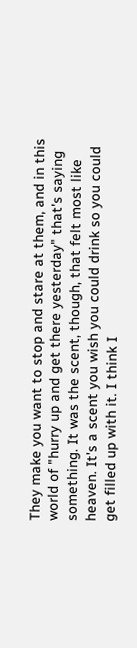They make you want to stop and stare at them, and in this world of "hurry up and get there yesterday" that's saying something. It was the scent, though, that felt most like heaven. It's a scent you wish you could drink so you could get filled up with it. I think I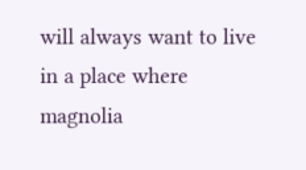will always want to live in a place where magnolia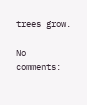trees grow.

No comments: